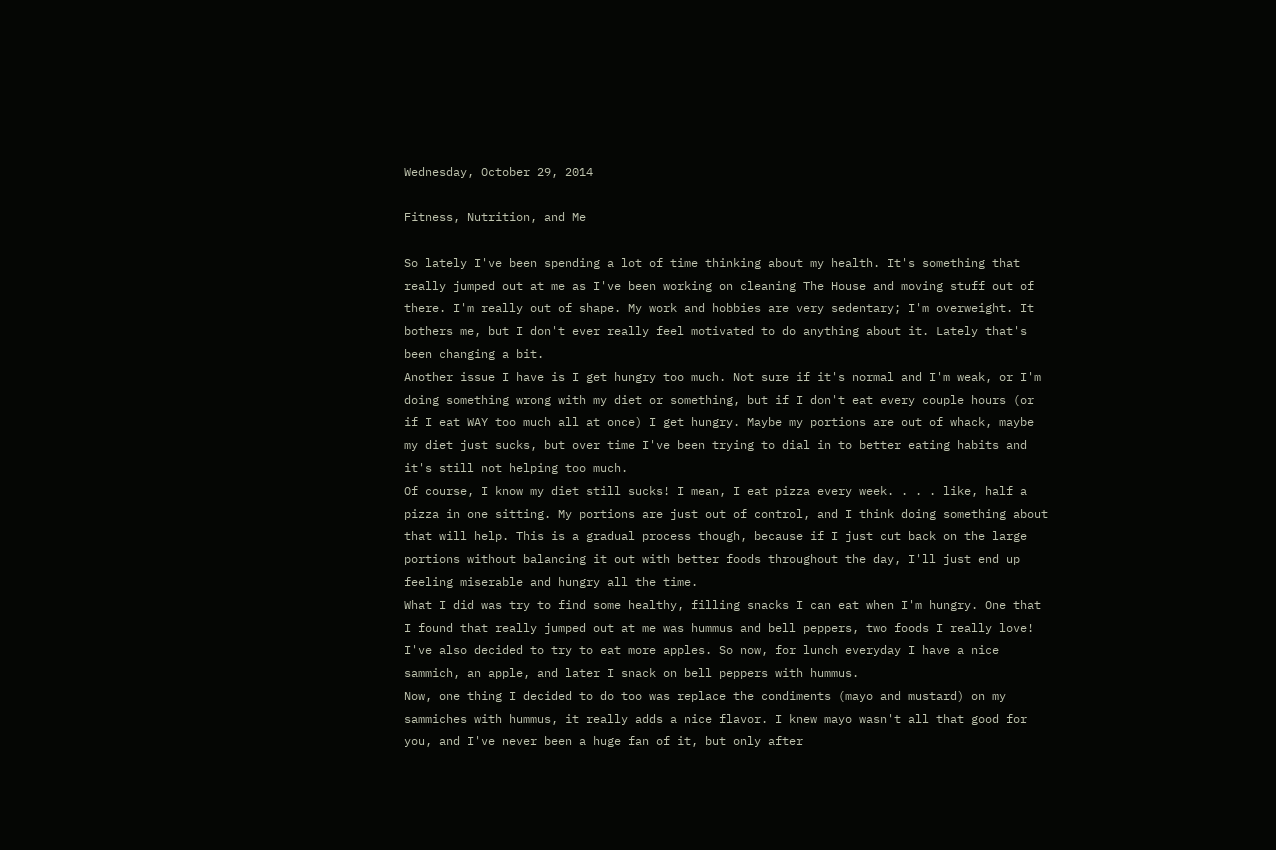Wednesday, October 29, 2014

Fitness, Nutrition, and Me

So lately I've been spending a lot of time thinking about my health. It's something that really jumped out at me as I've been working on cleaning The House and moving stuff out of there. I'm really out of shape. My work and hobbies are very sedentary; I'm overweight. It bothers me, but I don't ever really feel motivated to do anything about it. Lately that's been changing a bit.
Another issue I have is I get hungry too much. Not sure if it's normal and I'm weak, or I'm doing something wrong with my diet or something, but if I don't eat every couple hours (or if I eat WAY too much all at once) I get hungry. Maybe my portions are out of whack, maybe my diet just sucks, but over time I've been trying to dial in to better eating habits and it's still not helping too much.
Of course, I know my diet still sucks! I mean, I eat pizza every week. . . . like, half a pizza in one sitting. My portions are just out of control, and I think doing something about that will help. This is a gradual process though, because if I just cut back on the large portions without balancing it out with better foods throughout the day, I'll just end up feeling miserable and hungry all the time.
What I did was try to find some healthy, filling snacks I can eat when I'm hungry. One that I found that really jumped out at me was hummus and bell peppers, two foods I really love! I've also decided to try to eat more apples. So now, for lunch everyday I have a nice sammich, an apple, and later I snack on bell peppers with hummus.
Now, one thing I decided to do too was replace the condiments (mayo and mustard) on my sammiches with hummus, it really adds a nice flavor. I knew mayo wasn't all that good for you, and I've never been a huge fan of it, but only after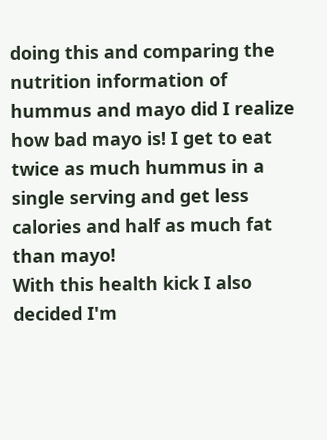doing this and comparing the nutrition information of hummus and mayo did I realize how bad mayo is! I get to eat twice as much hummus in a single serving and get less calories and half as much fat than mayo!
With this health kick I also decided I'm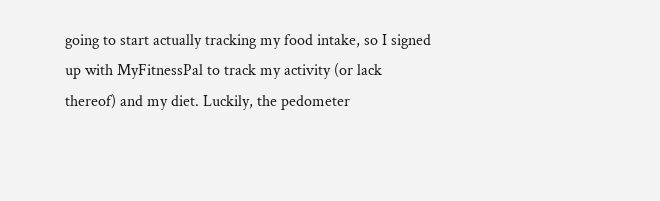going to start actually tracking my food intake, so I signed up with MyFitnessPal to track my activity (or lack thereof) and my diet. Luckily, the pedometer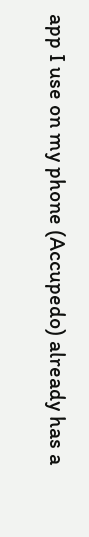app I use on my phone (Accupedo) already has a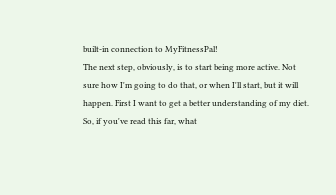built-in connection to MyFitnessPal!
The next step, obviously, is to start being more active. Not sure how I'm going to do that, or when I'll start, but it will happen. First I want to get a better understanding of my diet.
So, if you've read this far, what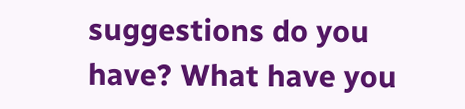suggestions do you have? What have you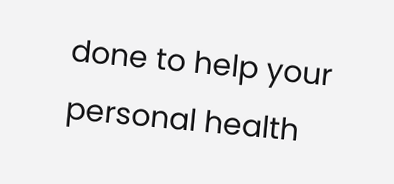done to help your personal health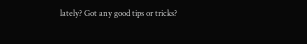lately? Got any good tips or tricks?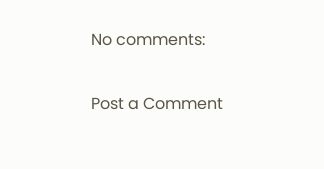No comments:

Post a Comment